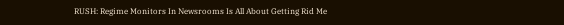RUSH: Regime Monitors In Newsrooms Is All About Getting Rid Me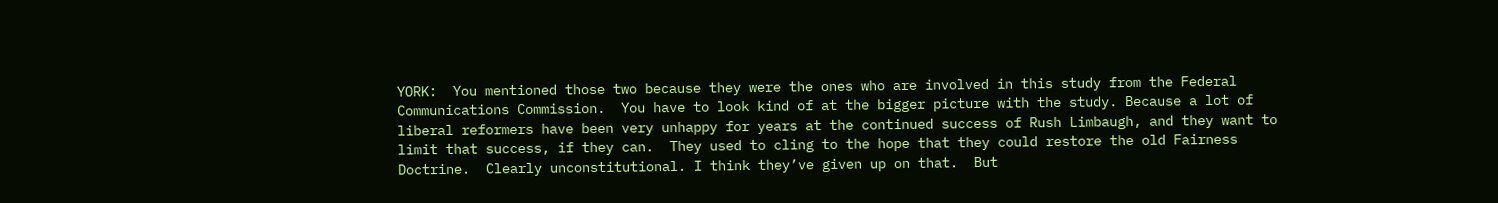YORK:  You mentioned those two because they were the ones who are involved in this study from the Federal Communications Commission.  You have to look kind of at the bigger picture with the study. Because a lot of liberal reformers have been very unhappy for years at the continued success of Rush Limbaugh, and they want to limit that success, if they can.  They used to cling to the hope that they could restore the old Fairness Doctrine.  Clearly unconstitutional. I think they’ve given up on that.  But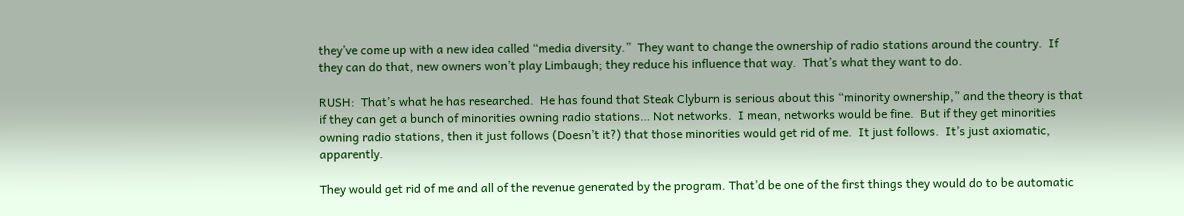they’ve come up with a new idea called “media diversity.”  They want to change the ownership of radio stations around the country.  If they can do that, new owners won’t play Limbaugh; they reduce his influence that way.  That’s what they want to do.

RUSH:  That’s what he has researched.  He has found that Steak Clyburn is serious about this “minority ownership,” and the theory is that if they can get a bunch of minorities owning radio stations… Not networks.  I mean, networks would be fine.  But if they get minorities owning radio stations, then it just follows (Doesn’t it?) that those minorities would get rid of me.  It just follows.  It’s just axiomatic, apparently.

They would get rid of me and all of the revenue generated by the program. That’d be one of the first things they would do to be automatic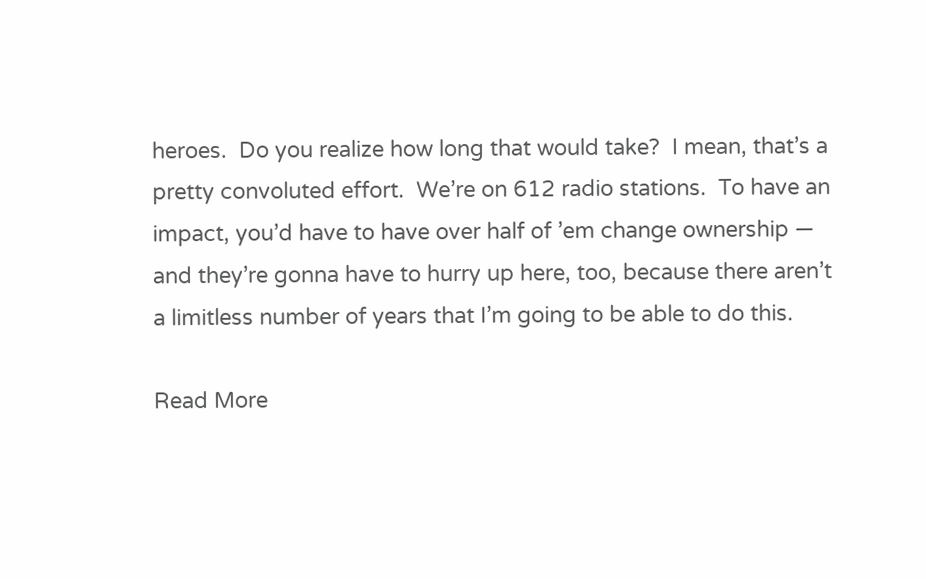heroes.  Do you realize how long that would take?  I mean, that’s a pretty convoluted effort.  We’re on 612 radio stations.  To have an impact, you’d have to have over half of ’em change ownership — and they’re gonna have to hurry up here, too, because there aren’t a limitless number of years that I’m going to be able to do this.

Read More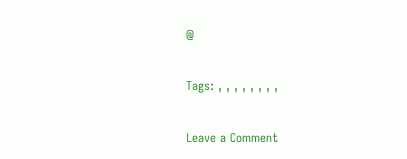@

Tags: , , , , , , , ,

Leave a Comment